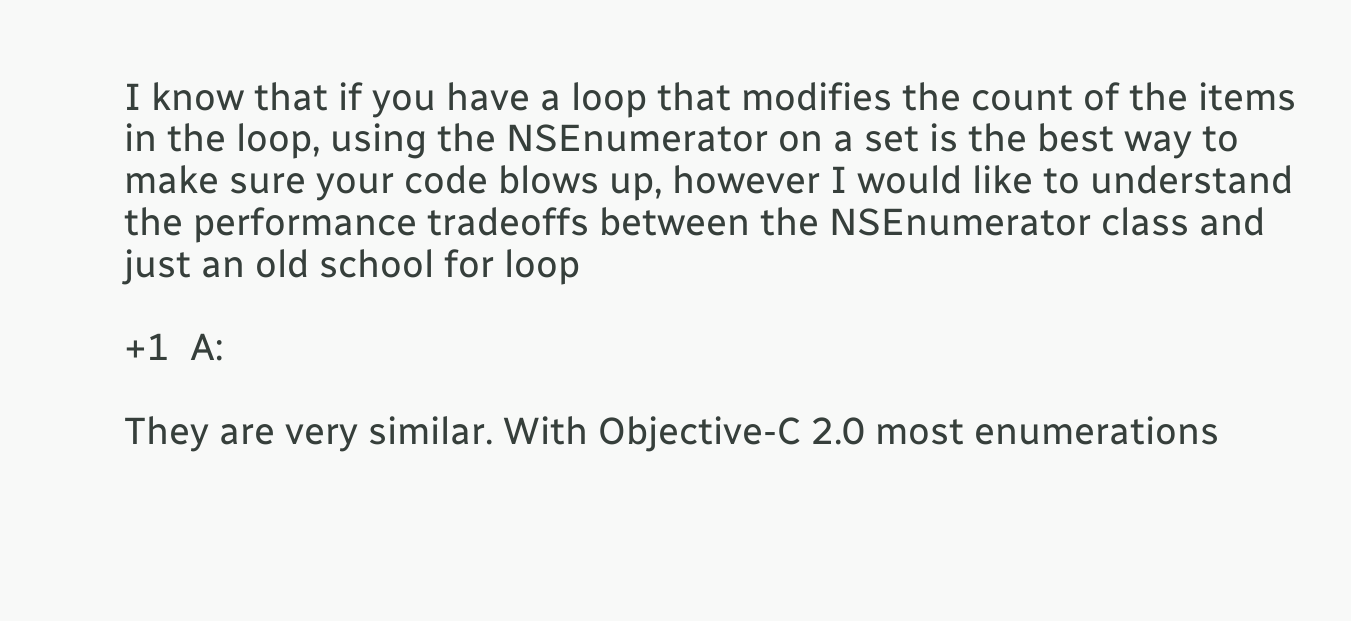I know that if you have a loop that modifies the count of the items in the loop, using the NSEnumerator on a set is the best way to make sure your code blows up, however I would like to understand the performance tradeoffs between the NSEnumerator class and just an old school for loop

+1  A:

They are very similar. With Objective-C 2.0 most enumerations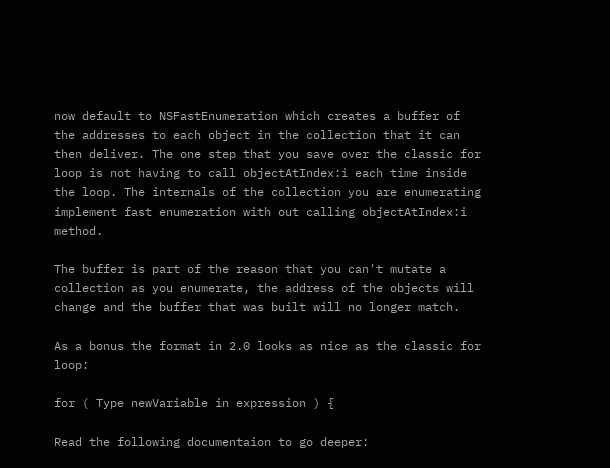now default to NSFastEnumeration which creates a buffer of the addresses to each object in the collection that it can then deliver. The one step that you save over the classic for loop is not having to call objectAtIndex:i each time inside the loop. The internals of the collection you are enumerating implement fast enumeration with out calling objectAtIndex:i method.

The buffer is part of the reason that you can't mutate a collection as you enumerate, the address of the objects will change and the buffer that was built will no longer match.

As a bonus the format in 2.0 looks as nice as the classic for loop:

for ( Type newVariable in expression ) {

Read the following documentaion to go deeper: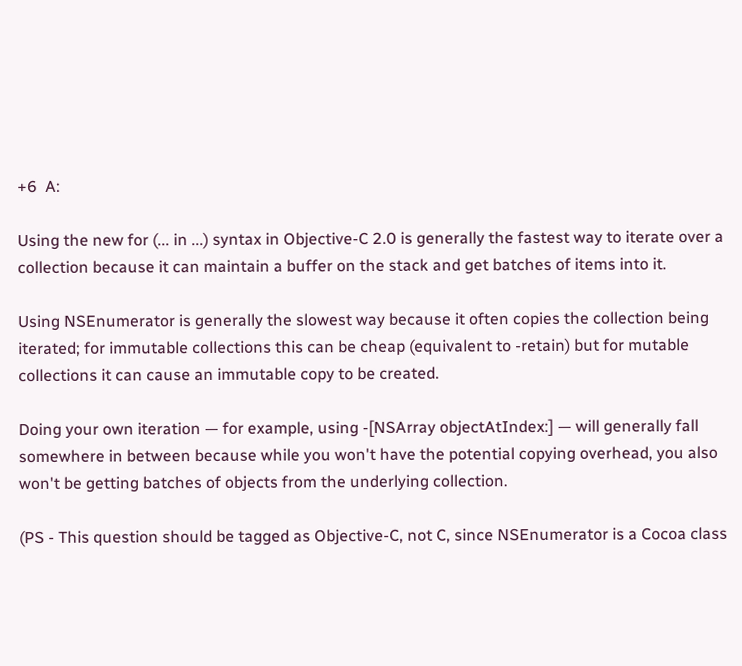+6  A:

Using the new for (... in ...) syntax in Objective-C 2.0 is generally the fastest way to iterate over a collection because it can maintain a buffer on the stack and get batches of items into it.

Using NSEnumerator is generally the slowest way because it often copies the collection being iterated; for immutable collections this can be cheap (equivalent to -retain) but for mutable collections it can cause an immutable copy to be created.

Doing your own iteration — for example, using -[NSArray objectAtIndex:] — will generally fall somewhere in between because while you won't have the potential copying overhead, you also won't be getting batches of objects from the underlying collection.

(PS - This question should be tagged as Objective-C, not C, since NSEnumerator is a Cocoa class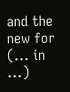and the new for (... in ...)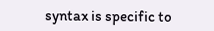syntax is specific to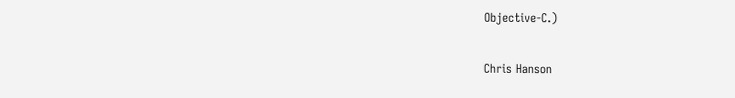Objective-C.)

Chris Hanson